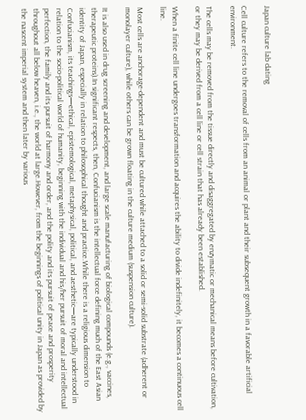Japan culture lab dating

Cell culture refers to the removal of cells from an animal or plant and their subsequent growth in a favorable artificial environment.

The cells may be removed from the tissue directly and disaggregated by enzymatic or mechanical means before cultivation, or they may be derived from a cell line or cell strain that has already been established.

When a finite cell line undergoes transformation and acquires the ability to divide indefinitely, it becomes a continuous cell line.

Most cells are anchorage-dependent and must be cultured while attached to a solid or semi-solid substrate (adherent or monolayer culture), while others can be grown floating in the culture medium (suspension culture).

It is also used in drug screening and development, and large scale manufacturing of biological compounds (e.g., vaccines, therapeutic proteins).In significant respects, then, Confucianism is the intellectual force defining much of the East Asian identity of Japan, especially in relation to philosophical thought and practice.While there is a religious dimension to Confucianism, its teachings—ethical, epistemological, metaphysical, political, and aesthetic—are typically understood in relation to the socio-political world of humanity, beginning with the individual and his/her pursuit of moral and intellectual perfection, the family and its pursuit of harmony and order, and the polity and its pursuit of peace and prosperity throughout all below heaven, i.e., the world at large.However, from the beginnings of political unity in Japan as provided by the nascent imperial system and then later by various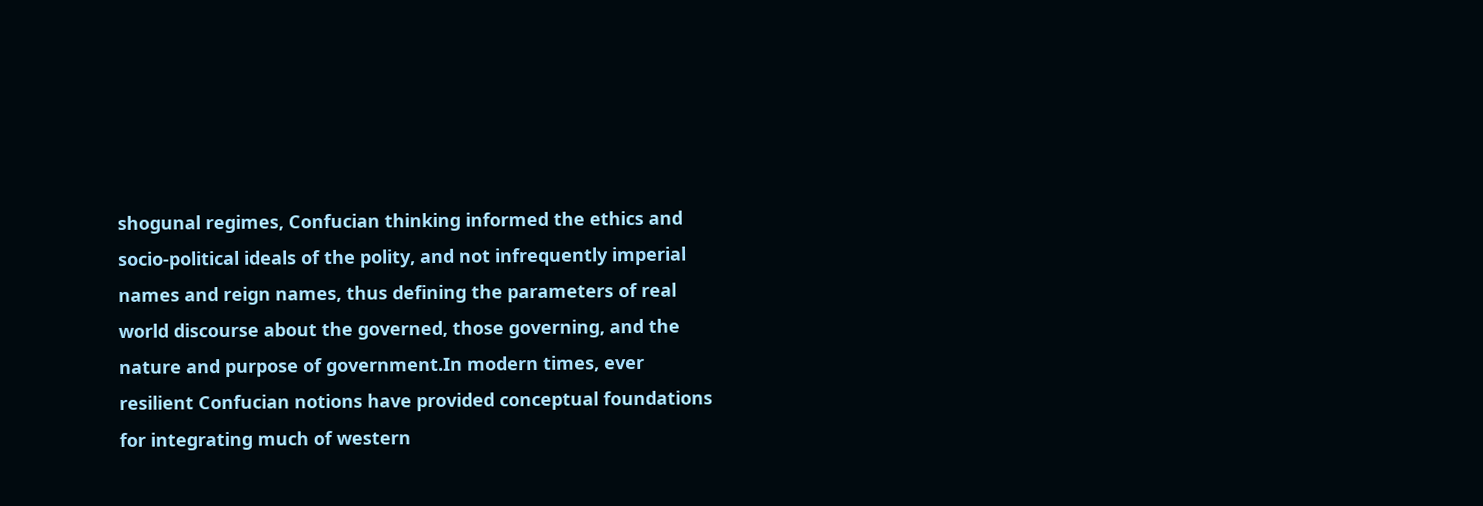shogunal regimes, Confucian thinking informed the ethics and socio-political ideals of the polity, and not infrequently imperial names and reign names, thus defining the parameters of real world discourse about the governed, those governing, and the nature and purpose of government.In modern times, ever resilient Confucian notions have provided conceptual foundations for integrating much of western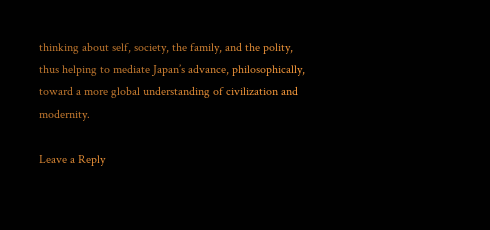thinking about self, society, the family, and the polity, thus helping to mediate Japan’s advance, philosophically, toward a more global understanding of civilization and modernity.

Leave a Reply